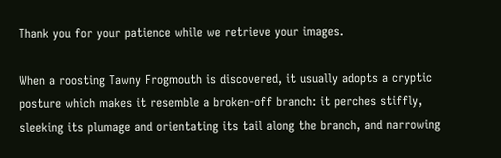Thank you for your patience while we retrieve your images.

When a roosting Tawny Frogmouth is discovered, it usually adopts a cryptic posture which makes it resemble a broken-off branch: it perches stiffly, sleeking its plumage and orientating its tail along the branch, and narrowing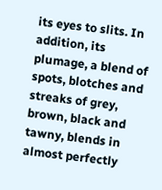its eyes to slits. In addition, its plumage, a blend of spots, blotches and streaks of grey, brown, black and tawny, blends in almost perfectly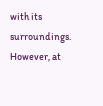with its surroundings. However, at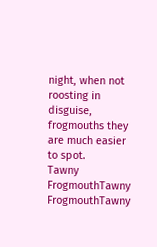night, when not roosting in disguise, frogmouths they are much easier to spot.
Tawny FrogmouthTawny FrogmouthTawny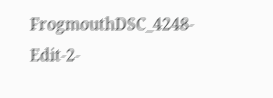FrogmouthDSC_4248-Edit-2-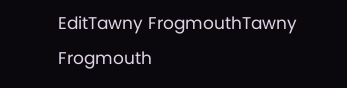EditTawny FrogmouthTawny Frogmouth